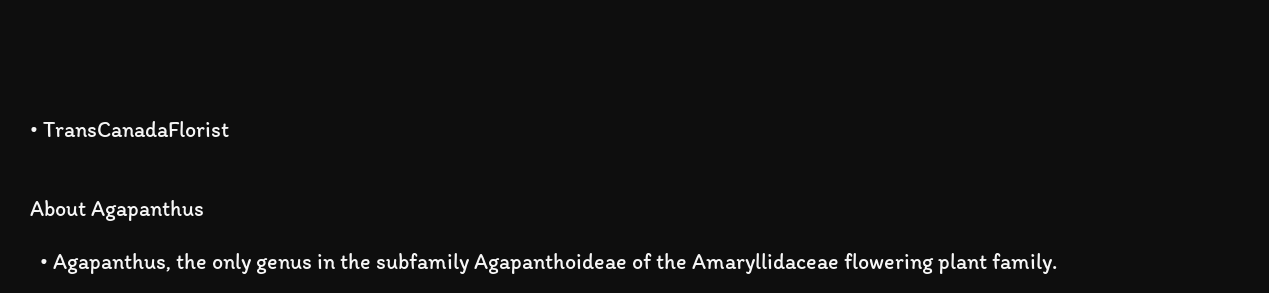• TransCanadaFlorist


About Agapanthus

  • Agapanthus, the only genus in the subfamily Agapanthoideae of the Amaryllidaceae flowering plant family.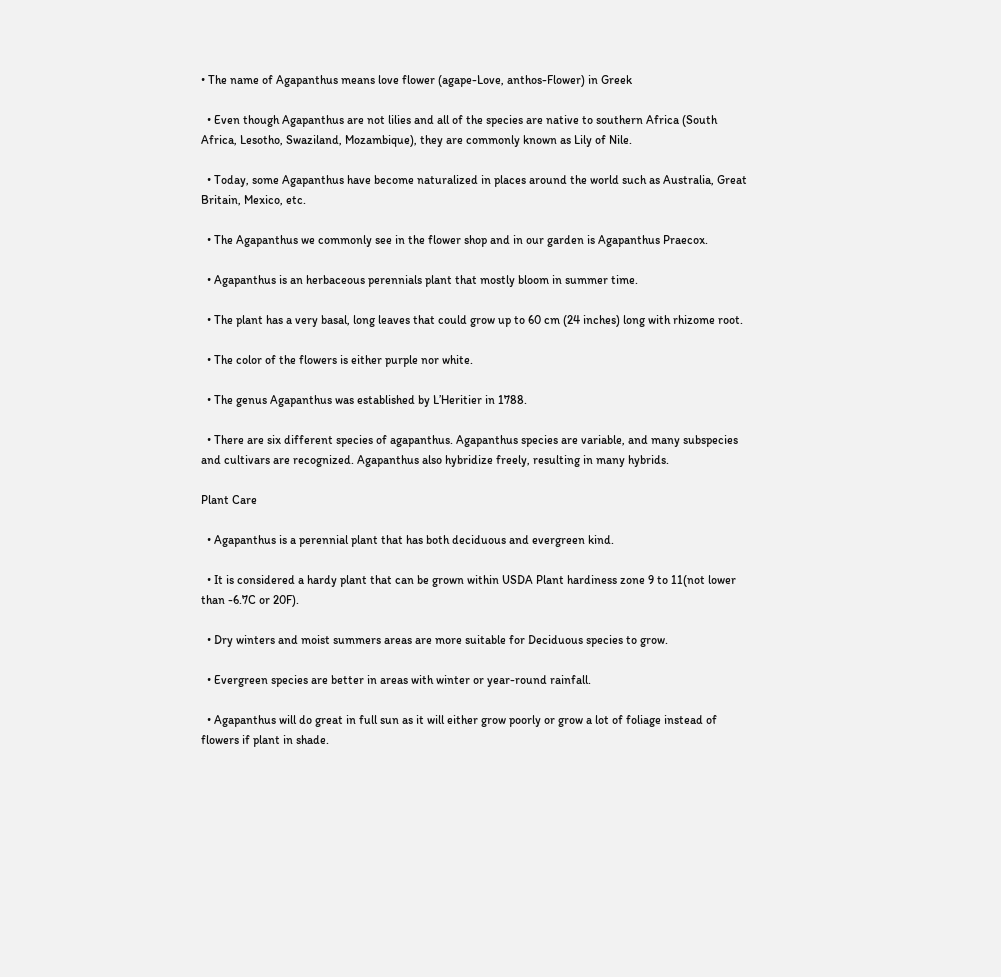• The name of Agapanthus means love flower (agape-Love, anthos-Flower) in Greek

  • Even though Agapanthus are not lilies and all of the species are native to southern Africa (South Africa, Lesotho, Swaziland, Mozambique), they are commonly known as Lily of Nile.

  • Today, some Agapanthus have become naturalized in places around the world such as Australia, Great Britain, Mexico, etc.

  • The Agapanthus we commonly see in the flower shop and in our garden is Agapanthus Praecox.

  • Agapanthus is an herbaceous perennials plant that mostly bloom in summer time.

  • The plant has a very basal, long leaves that could grow up to 60 cm (24 inches) long with rhizome root.

  • The color of the flowers is either purple nor white.

  • The genus Agapanthus was established by L’Heritier in 1788.

  • There are six different species of agapanthus. Agapanthus species are variable, and many subspecies and cultivars are recognized. Agapanthus also hybridize freely, resulting in many hybrids.

Plant Care

  • Agapanthus is a perennial plant that has both deciduous and evergreen kind.

  • It is considered a hardy plant that can be grown within USDA Plant hardiness zone 9 to 11(not lower than -6.7C or 20F).

  • Dry winters and moist summers areas are more suitable for Deciduous species to grow.

  • Evergreen species are better in areas with winter or year-round rainfall.

  • Agapanthus will do great in full sun as it will either grow poorly or grow a lot of foliage instead of flowers if plant in shade.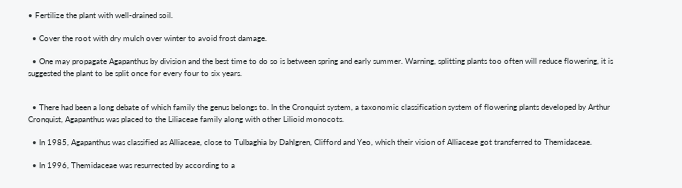• Fertilize the plant with well-drained soil.

  • Cover the root with dry mulch over winter to avoid frost damage.

  • One may propagate Agapanthus by division and the best time to do so is between spring and early summer. Warning, splitting plants too often will reduce flowering, it is suggested the plant to be split once for every four to six years.


  • There had been a long debate of which family the genus belongs to. In the Cronquist system, a taxonomic classification system of flowering plants developed by Arthur Cronquist, Agapanthus was placed to the Liliaceae family along with other Lilioid monocots.

  • In 1985, Agapanthus was classified as Alliaceae, close to Tulbaghia by Dahlgren, Clifford and Yeo, which their vision of Alliaceae got transferred to Themidaceae.

  • In 1996, Themidaceae was resurrected by according to a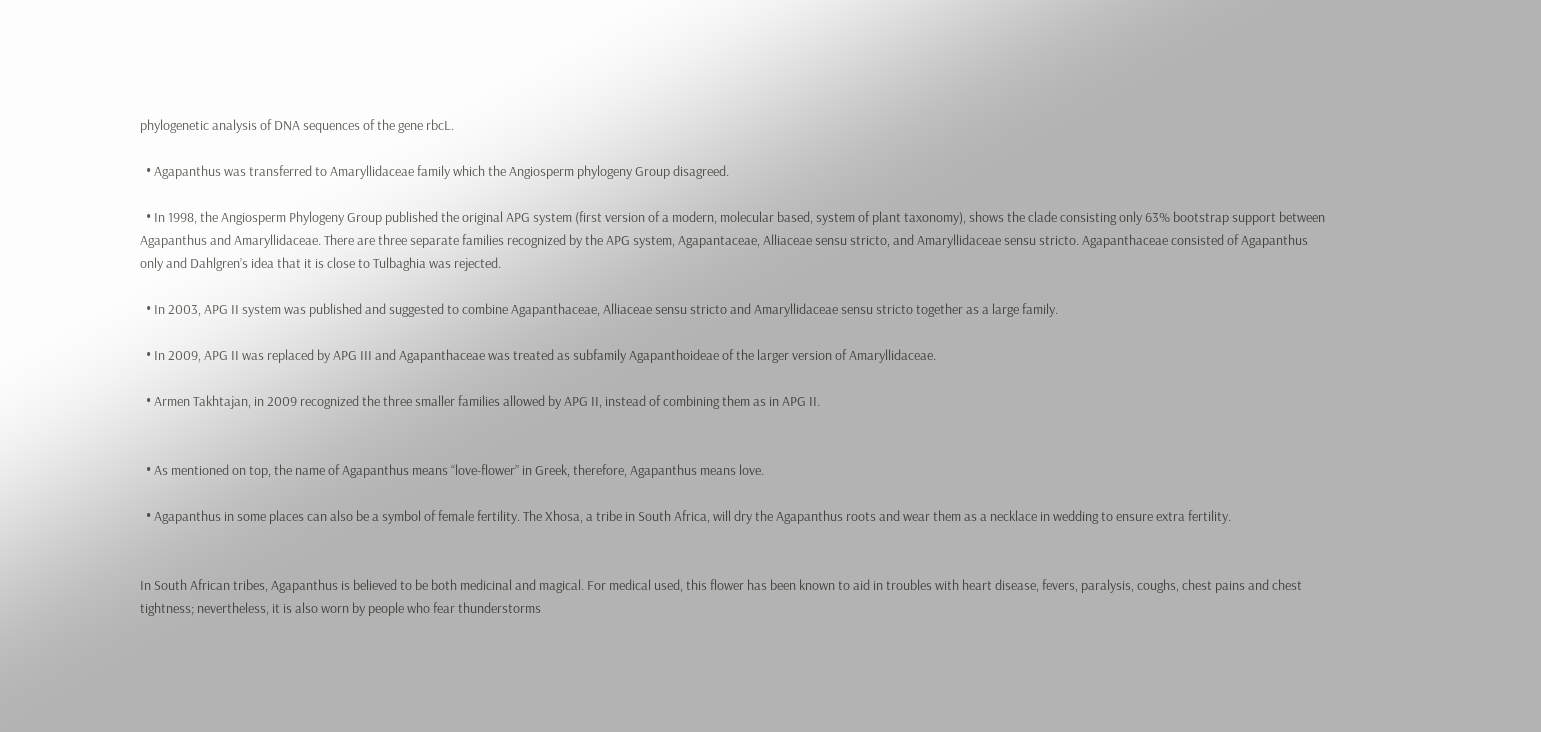phylogenetic analysis of DNA sequences of the gene rbcL.

  • Agapanthus was transferred to Amaryllidaceae family which the Angiosperm phylogeny Group disagreed.

  • In 1998, the Angiosperm Phylogeny Group published the original APG system (first version of a modern, molecular based, system of plant taxonomy), shows the clade consisting only 63% bootstrap support between Agapanthus and Amaryllidaceae. There are three separate families recognized by the APG system, Agapantaceae, Alliaceae sensu stricto, and Amaryllidaceae sensu stricto. Agapanthaceae consisted of Agapanthus only and Dahlgren’s idea that it is close to Tulbaghia was rejected.

  • In 2003, APG II system was published and suggested to combine Agapanthaceae, Alliaceae sensu stricto and Amaryllidaceae sensu stricto together as a large family.

  • In 2009, APG II was replaced by APG III and Agapanthaceae was treated as subfamily Agapanthoideae of the larger version of Amaryllidaceae.

  • Armen Takhtajan, in 2009 recognized the three smaller families allowed by APG II, instead of combining them as in APG II.


  • As mentioned on top, the name of Agapanthus means “love-flower” in Greek, therefore, Agapanthus means love.

  • Agapanthus in some places can also be a symbol of female fertility. The Xhosa, a tribe in South Africa, will dry the Agapanthus roots and wear them as a necklace in wedding to ensure extra fertility.


In South African tribes, Agapanthus is believed to be both medicinal and magical. For medical used, this flower has been known to aid in troubles with heart disease, fevers, paralysis, coughs, chest pains and chest tightness; nevertheless, it is also worn by people who fear thunderstorms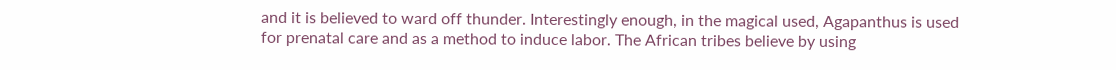and it is believed to ward off thunder. Interestingly enough, in the magical used, Agapanthus is used for prenatal care and as a method to induce labor. The African tribes believe by using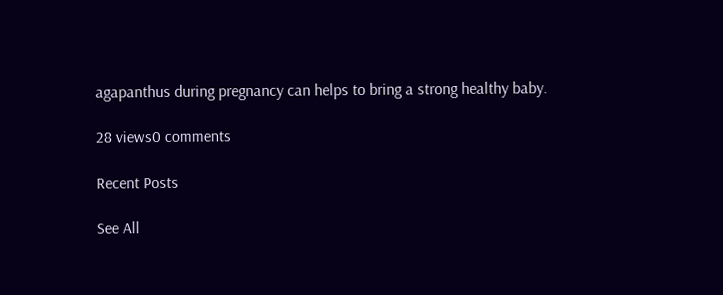agapanthus during pregnancy can helps to bring a strong healthy baby.

28 views0 comments

Recent Posts

See All